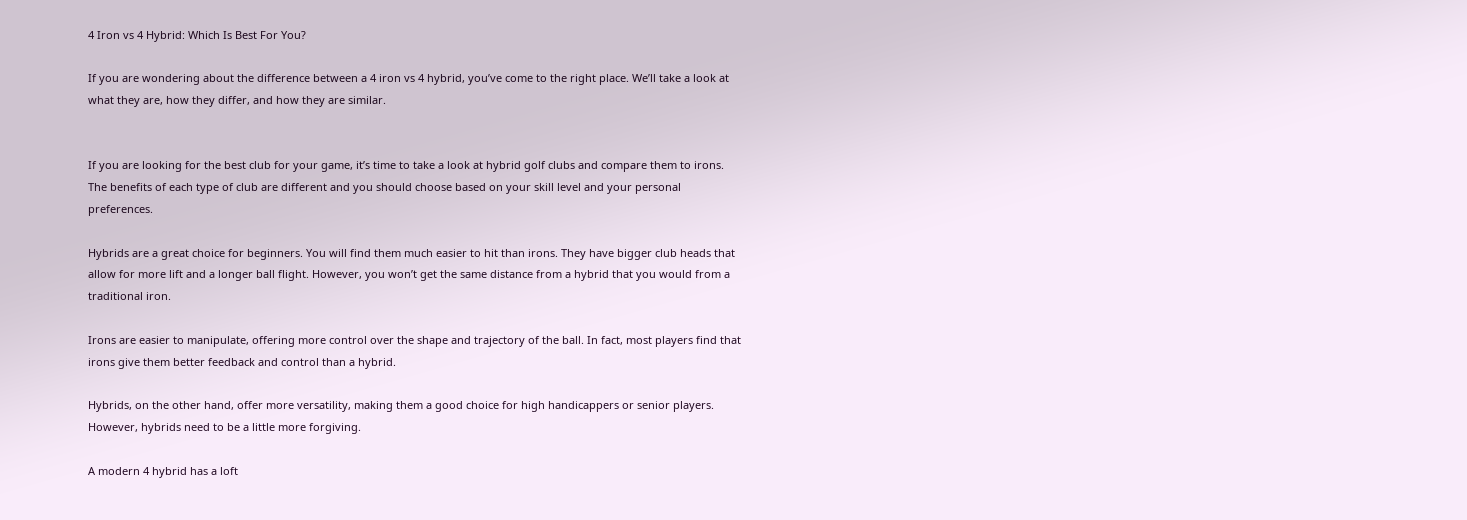4 Iron vs 4 Hybrid: Which Is Best For You?

If you are wondering about the difference between a 4 iron vs 4 hybrid, you’ve come to the right place. We’ll take a look at what they are, how they differ, and how they are similar.


If you are looking for the best club for your game, it’s time to take a look at hybrid golf clubs and compare them to irons. The benefits of each type of club are different and you should choose based on your skill level and your personal preferences.

Hybrids are a great choice for beginners. You will find them much easier to hit than irons. They have bigger club heads that allow for more lift and a longer ball flight. However, you won’t get the same distance from a hybrid that you would from a traditional iron.

Irons are easier to manipulate, offering more control over the shape and trajectory of the ball. In fact, most players find that irons give them better feedback and control than a hybrid.

Hybrids, on the other hand, offer more versatility, making them a good choice for high handicappers or senior players. However, hybrids need to be a little more forgiving.

A modern 4 hybrid has a loft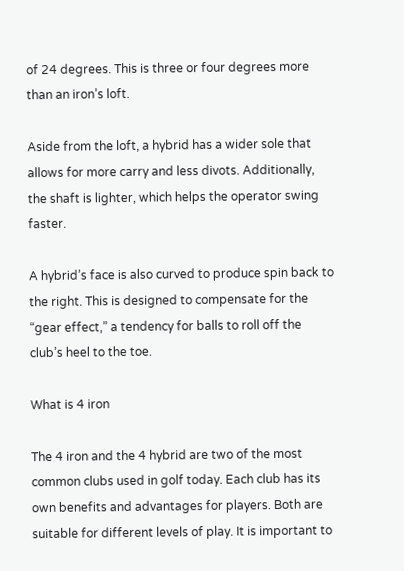of 24 degrees. This is three or four degrees more than an iron’s loft.

Aside from the loft, a hybrid has a wider sole that allows for more carry and less divots. Additionally, the shaft is lighter, which helps the operator swing faster.

A hybrid’s face is also curved to produce spin back to the right. This is designed to compensate for the “gear effect,” a tendency for balls to roll off the club’s heel to the toe.

What is 4 iron

The 4 iron and the 4 hybrid are two of the most common clubs used in golf today. Each club has its own benefits and advantages for players. Both are suitable for different levels of play. It is important to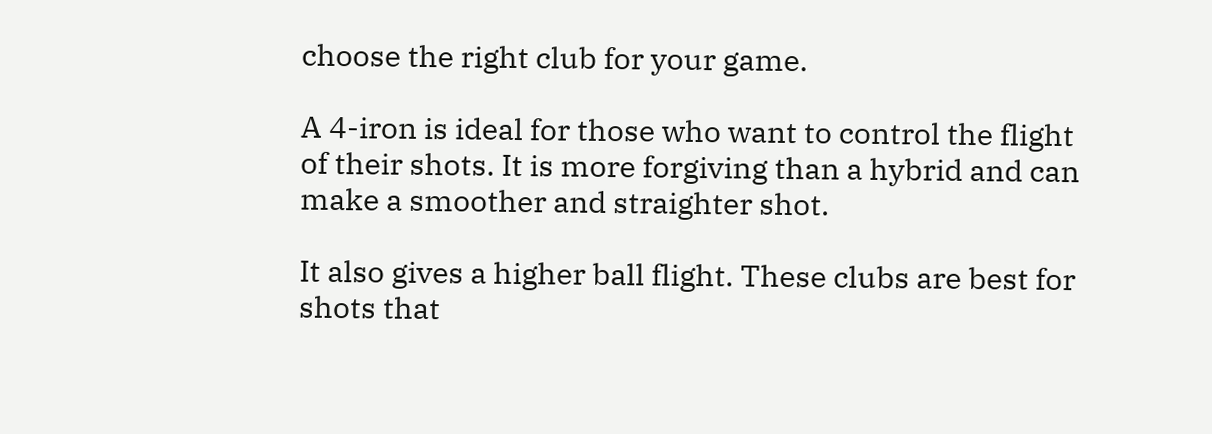choose the right club for your game.

A 4-iron is ideal for those who want to control the flight of their shots. It is more forgiving than a hybrid and can make a smoother and straighter shot.

It also gives a higher ball flight. These clubs are best for shots that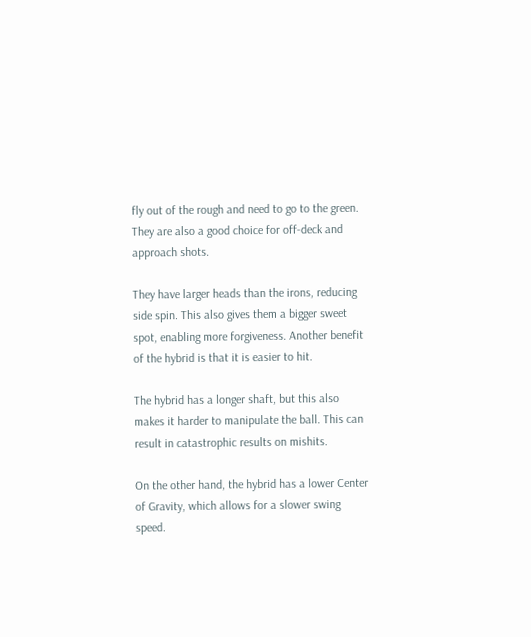fly out of the rough and need to go to the green. They are also a good choice for off-deck and approach shots.

They have larger heads than the irons, reducing side spin. This also gives them a bigger sweet spot, enabling more forgiveness. Another benefit of the hybrid is that it is easier to hit.

The hybrid has a longer shaft, but this also makes it harder to manipulate the ball. This can result in catastrophic results on mishits.

On the other hand, the hybrid has a lower Center of Gravity, which allows for a slower swing speed.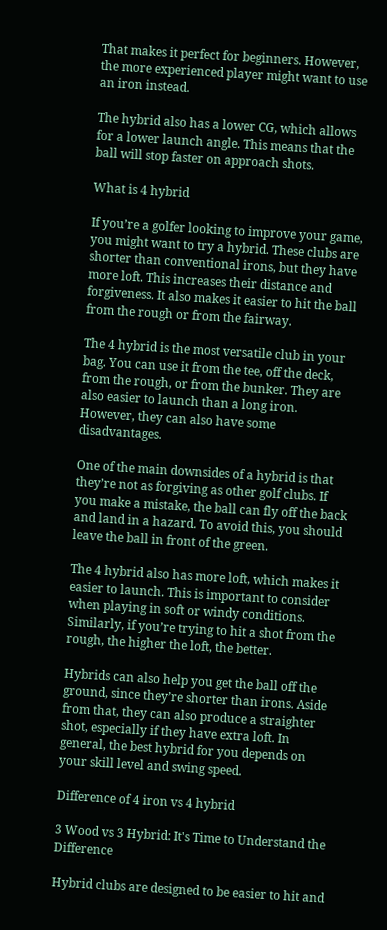That makes it perfect for beginners. However, the more experienced player might want to use an iron instead.

The hybrid also has a lower CG, which allows for a lower launch angle. This means that the ball will stop faster on approach shots.

What is 4 hybrid

If you’re a golfer looking to improve your game, you might want to try a hybrid. These clubs are shorter than conventional irons, but they have more loft. This increases their distance and forgiveness. It also makes it easier to hit the ball from the rough or from the fairway.

The 4 hybrid is the most versatile club in your bag. You can use it from the tee, off the deck, from the rough, or from the bunker. They are also easier to launch than a long iron. However, they can also have some disadvantages.

One of the main downsides of a hybrid is that they’re not as forgiving as other golf clubs. If you make a mistake, the ball can fly off the back and land in a hazard. To avoid this, you should leave the ball in front of the green.

The 4 hybrid also has more loft, which makes it easier to launch. This is important to consider when playing in soft or windy conditions. Similarly, if you’re trying to hit a shot from the rough, the higher the loft, the better.

Hybrids can also help you get the ball off the ground, since they’re shorter than irons. Aside from that, they can also produce a straighter shot, especially if they have extra loft. In general, the best hybrid for you depends on your skill level and swing speed.

Difference of 4 iron vs 4 hybrid

3 Wood vs 3 Hybrid: It's Time to Understand the Difference

Hybrid clubs are designed to be easier to hit and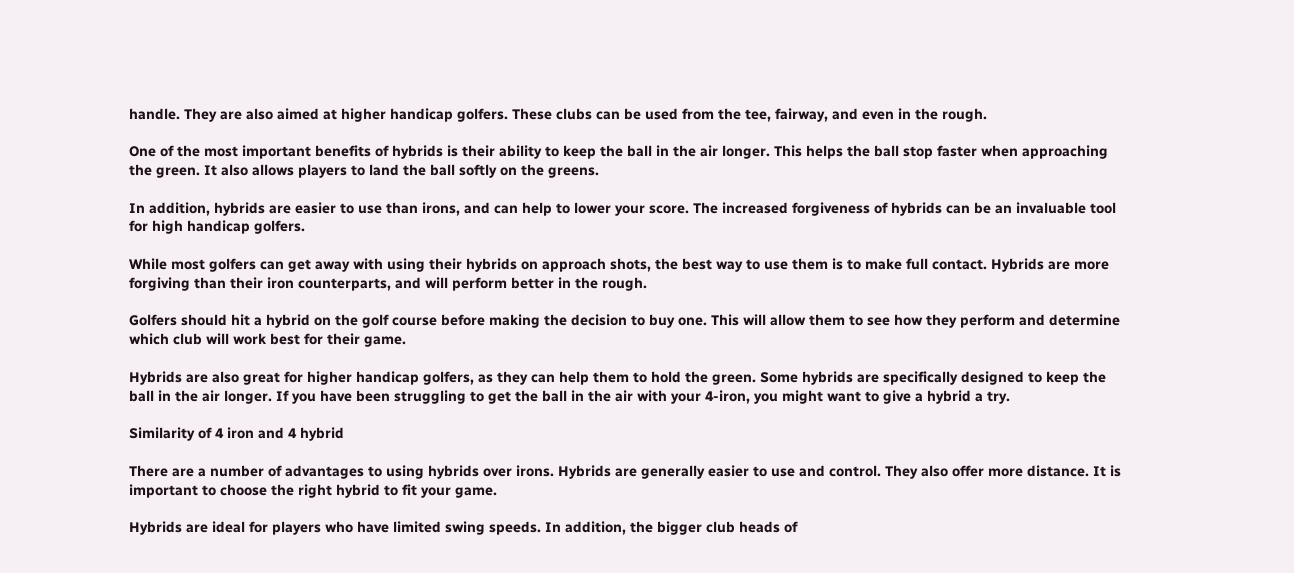handle. They are also aimed at higher handicap golfers. These clubs can be used from the tee, fairway, and even in the rough.

One of the most important benefits of hybrids is their ability to keep the ball in the air longer. This helps the ball stop faster when approaching the green. It also allows players to land the ball softly on the greens.

In addition, hybrids are easier to use than irons, and can help to lower your score. The increased forgiveness of hybrids can be an invaluable tool for high handicap golfers.

While most golfers can get away with using their hybrids on approach shots, the best way to use them is to make full contact. Hybrids are more forgiving than their iron counterparts, and will perform better in the rough.

Golfers should hit a hybrid on the golf course before making the decision to buy one. This will allow them to see how they perform and determine which club will work best for their game.

Hybrids are also great for higher handicap golfers, as they can help them to hold the green. Some hybrids are specifically designed to keep the ball in the air longer. If you have been struggling to get the ball in the air with your 4-iron, you might want to give a hybrid a try.

Similarity of 4 iron and 4 hybrid

There are a number of advantages to using hybrids over irons. Hybrids are generally easier to use and control. They also offer more distance. It is important to choose the right hybrid to fit your game.

Hybrids are ideal for players who have limited swing speeds. In addition, the bigger club heads of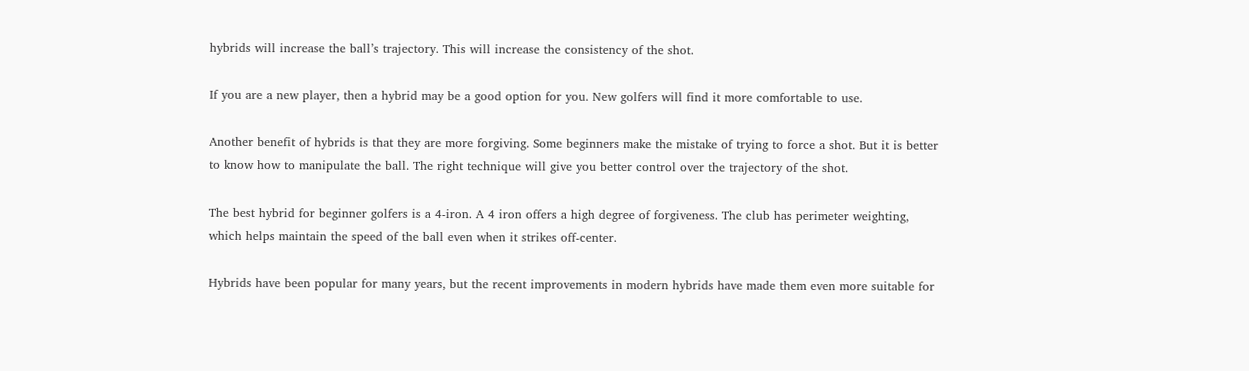hybrids will increase the ball’s trajectory. This will increase the consistency of the shot.

If you are a new player, then a hybrid may be a good option for you. New golfers will find it more comfortable to use.

Another benefit of hybrids is that they are more forgiving. Some beginners make the mistake of trying to force a shot. But it is better to know how to manipulate the ball. The right technique will give you better control over the trajectory of the shot.

The best hybrid for beginner golfers is a 4-iron. A 4 iron offers a high degree of forgiveness. The club has perimeter weighting, which helps maintain the speed of the ball even when it strikes off-center.

Hybrids have been popular for many years, but the recent improvements in modern hybrids have made them even more suitable for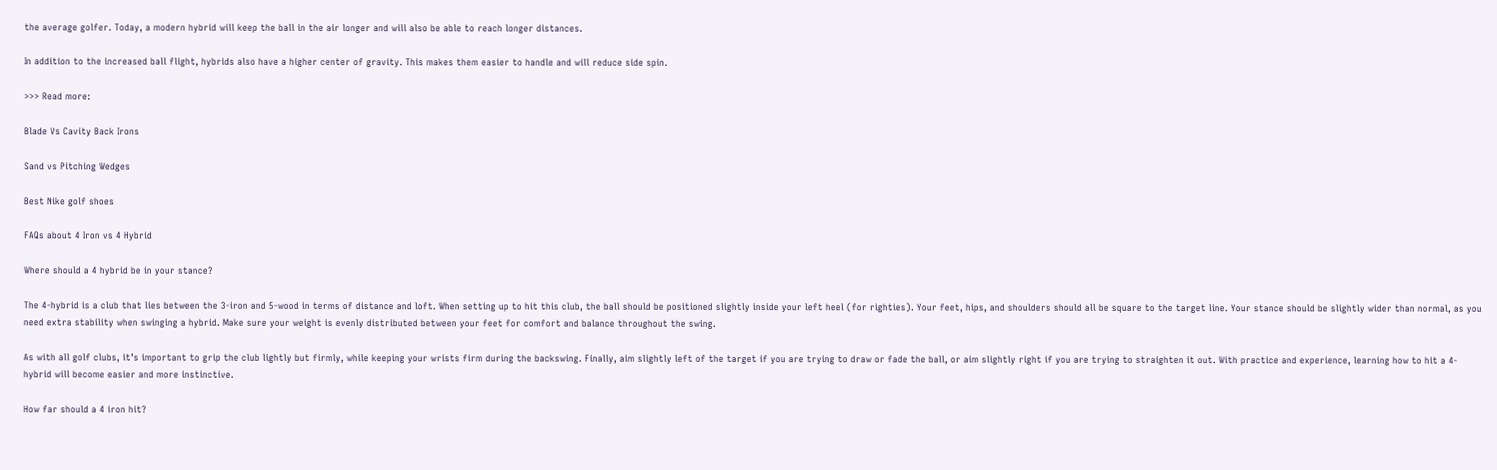the average golfer. Today, a modern hybrid will keep the ball in the air longer and will also be able to reach longer distances.

In addition to the increased ball flight, hybrids also have a higher center of gravity. This makes them easier to handle and will reduce side spin.

>>> Read more:

Blade Vs Cavity Back Irons

Sand vs Pitching Wedges

Best Nike golf shoes

FAQs about 4 Iron vs 4 Hybrid

Where should a 4 hybrid be in your stance?

The 4-hybrid is a club that lies between the 3-iron and 5-wood in terms of distance and loft. When setting up to hit this club, the ball should be positioned slightly inside your left heel (for righties). Your feet, hips, and shoulders should all be square to the target line. Your stance should be slightly wider than normal, as you need extra stability when swinging a hybrid. Make sure your weight is evenly distributed between your feet for comfort and balance throughout the swing.

As with all golf clubs, it’s important to grip the club lightly but firmly, while keeping your wrists firm during the backswing. Finally, aim slightly left of the target if you are trying to draw or fade the ball, or aim slightly right if you are trying to straighten it out. With practice and experience, learning how to hit a 4-hybrid will become easier and more instinctive.

How far should a 4 iron hit?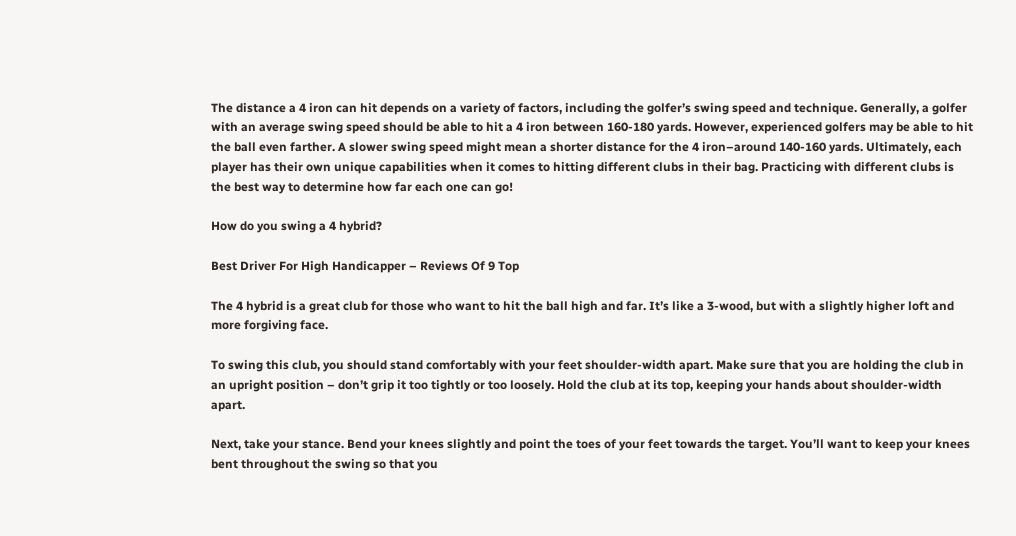The distance a 4 iron can hit depends on a variety of factors, including the golfer’s swing speed and technique. Generally, a golfer with an average swing speed should be able to hit a 4 iron between 160-180 yards. However, experienced golfers may be able to hit the ball even farther. A slower swing speed might mean a shorter distance for the 4 iron–around 140-160 yards. Ultimately, each player has their own unique capabilities when it comes to hitting different clubs in their bag. Practicing with different clubs is the best way to determine how far each one can go!

How do you swing a 4 hybrid?

Best Driver For High Handicapper – Reviews Of 9 Top

The 4 hybrid is a great club for those who want to hit the ball high and far. It’s like a 3-wood, but with a slightly higher loft and more forgiving face.

To swing this club, you should stand comfortably with your feet shoulder-width apart. Make sure that you are holding the club in an upright position – don’t grip it too tightly or too loosely. Hold the club at its top, keeping your hands about shoulder-width apart.

Next, take your stance. Bend your knees slightly and point the toes of your feet towards the target. You’ll want to keep your knees bent throughout the swing so that you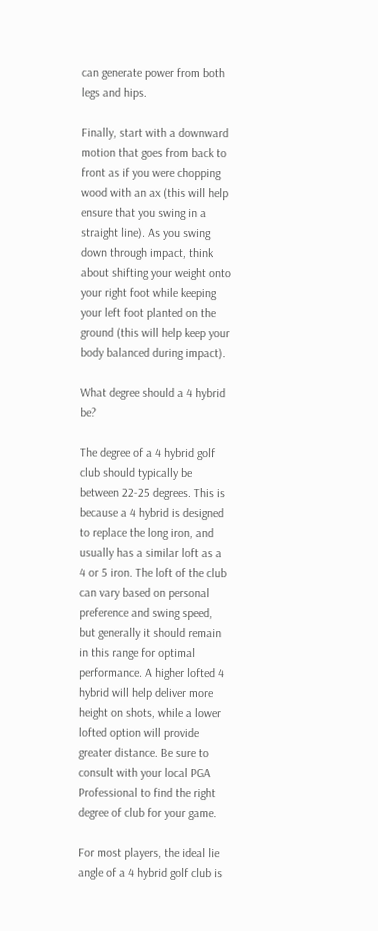can generate power from both legs and hips.

Finally, start with a downward motion that goes from back to front as if you were chopping wood with an ax (this will help ensure that you swing in a straight line). As you swing down through impact, think about shifting your weight onto your right foot while keeping your left foot planted on the ground (this will help keep your body balanced during impact).

What degree should a 4 hybrid be?

The degree of a 4 hybrid golf club should typically be between 22-25 degrees. This is because a 4 hybrid is designed to replace the long iron, and usually has a similar loft as a 4 or 5 iron. The loft of the club can vary based on personal preference and swing speed, but generally it should remain in this range for optimal performance. A higher lofted 4 hybrid will help deliver more height on shots, while a lower lofted option will provide greater distance. Be sure to consult with your local PGA Professional to find the right degree of club for your game.

For most players, the ideal lie angle of a 4 hybrid golf club is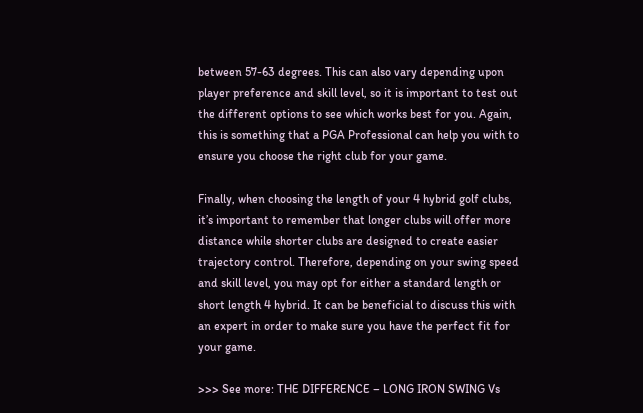between 57-63 degrees. This can also vary depending upon player preference and skill level, so it is important to test out the different options to see which works best for you. Again, this is something that a PGA Professional can help you with to ensure you choose the right club for your game.

Finally, when choosing the length of your 4 hybrid golf clubs, it’s important to remember that longer clubs will offer more distance while shorter clubs are designed to create easier trajectory control. Therefore, depending on your swing speed and skill level, you may opt for either a standard length or short length 4 hybrid. It can be beneficial to discuss this with an expert in order to make sure you have the perfect fit for your game.

>>> See more: THE DIFFERENCE – LONG IRON SWING Vs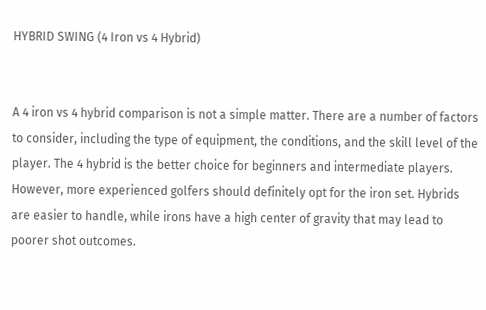HYBRID SWING (4 Iron vs 4 Hybrid)


A 4 iron vs 4 hybrid comparison is not a simple matter. There are a number of factors to consider, including the type of equipment, the conditions, and the skill level of the player. The 4 hybrid is the better choice for beginners and intermediate players. However, more experienced golfers should definitely opt for the iron set. Hybrids are easier to handle, while irons have a high center of gravity that may lead to poorer shot outcomes.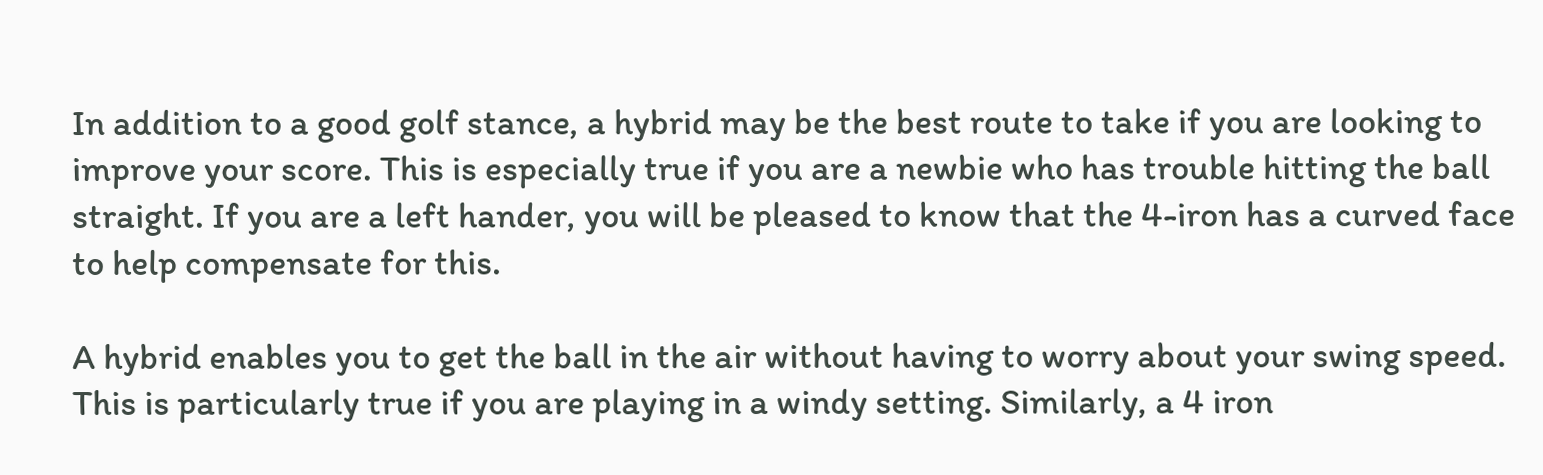In addition to a good golf stance, a hybrid may be the best route to take if you are looking to improve your score. This is especially true if you are a newbie who has trouble hitting the ball straight. If you are a left hander, you will be pleased to know that the 4-iron has a curved face to help compensate for this.

A hybrid enables you to get the ball in the air without having to worry about your swing speed. This is particularly true if you are playing in a windy setting. Similarly, a 4 iron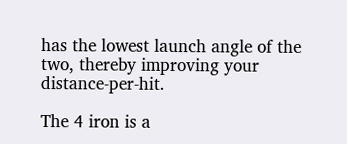has the lowest launch angle of the two, thereby improving your distance-per-hit.

The 4 iron is a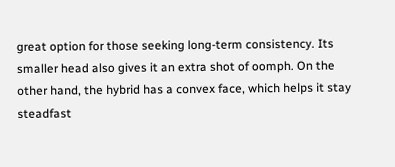great option for those seeking long-term consistency. Its smaller head also gives it an extra shot of oomph. On the other hand, the hybrid has a convex face, which helps it stay steadfast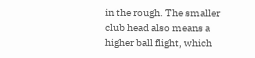in the rough. The smaller club head also means a higher ball flight, which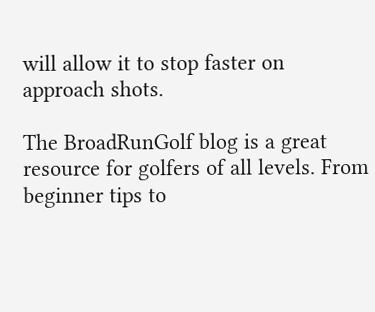will allow it to stop faster on approach shots.

The BroadRunGolf blog is a great resource for golfers of all levels. From beginner tips to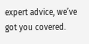expert advice, we’ve got you covered.